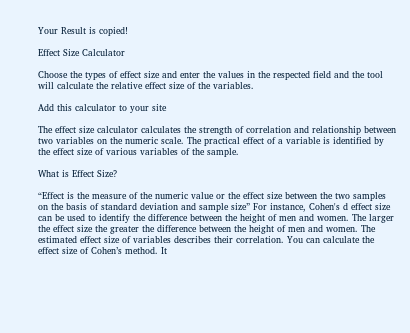Your Result is copied!

Effect Size Calculator

Choose the types of effect size and enter the values in the respected field and the tool will calculate the relative effect size of the variables.

Add this calculator to your site

The effect size calculator calculates the strength of correlation and relationship between two variables on the numeric scale. The practical effect of a variable is identified by the effect size of various variables of the sample.

What is Effect Size?

“Effect is the measure of the numeric value or the effect size between the two samples on the basis of standard deviation and sample size” For instance, Cohen's d effect size can be used to identify the difference between the height of men and women. The larger the effect size the greater the difference between the height of men and women. The estimated effect size of variables describes their correlation. You can calculate the effect size of Cohen’s method. It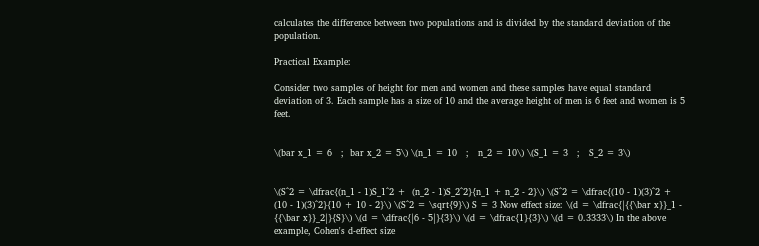calculates the difference between two populations and is divided by the standard deviation of the population.

Practical Example:

Consider two samples of height for men and women and these samples have equal standard deviation of 3. Each sample has a size of 10 and the average height of men is 6 feet and women is 5 feet.


\(bar x_1 = 6   ;  bar x_2 = 5\) \(n_1 = 10   ;   n_2 = 10\) \(S_1 = 3   ;   S_2 = 3\)


\(S^2 = \dfrac{(n_1 - 1)S_1^2 +  (n_2 - 1)S_2^2}{n_1 + n_2 - 2}\) \(S^2 = \dfrac{(10 - 1)(3)^2 +  (10 - 1)(3)^2}{10 + 10 - 2}\) \(S^2 = \sqrt{9}\) S = 3 Now effect size: \(d = \dfrac{|{{\bar x}}_1 - {{\bar x}}_2|}{S}\) \(d = \dfrac{|6 - 5|}{3}\) \(d = \dfrac{1}{3}\) \(d = 0.3333\) In the above example, Cohen's d-effect size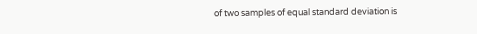of two samples of equal standard deviation is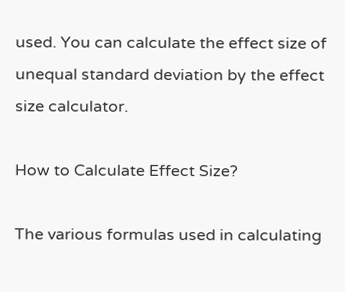used. You can calculate the effect size of unequal standard deviation by the effect size calculator.

How to Calculate Effect Size?

The various formulas used in calculating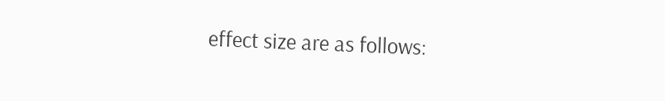effect size are as follows: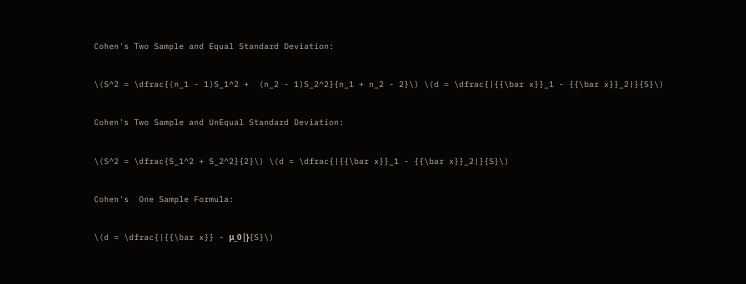Cohen's Two Sample and Equal Standard Deviation:

\(S^2 = \dfrac{(n_1 - 1)S_1^2 +  (n_2 - 1)S_2^2}{n_1 + n_2 - 2}\) \(d = \dfrac{|{{\bar x}}_1 - {{\bar x}}_2|}{S}\)

Cohen's Two Sample and UnEqual Standard Deviation:

\(S^2 = \dfrac{S_1^2 + S_2^2}{2}\) \(d = \dfrac{|{{\bar x}}_1 - {{\bar x}}_2|}{S}\)

Cohen's  One Sample Formula:

\(d = \dfrac{|{{\bar x}} - μ_0|}{S}\)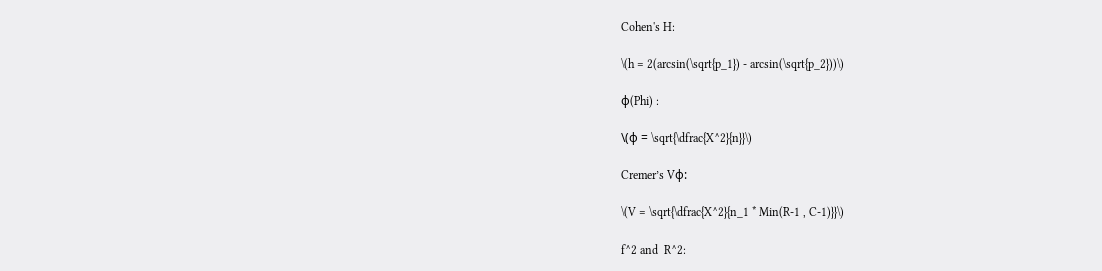Cohen's H:

\(h = 2(arcsin(\sqrt{p_1}) - arcsin(\sqrt{p_2}))\)

φ(Phi) :

\(φ = \sqrt{\dfrac{X^2}{n}}\)

Cremer’s Vφ:

\(V = \sqrt{\dfrac{X^2}{n_1 * Min(R-1 , C-1)}}\)

f^2 and  R^2: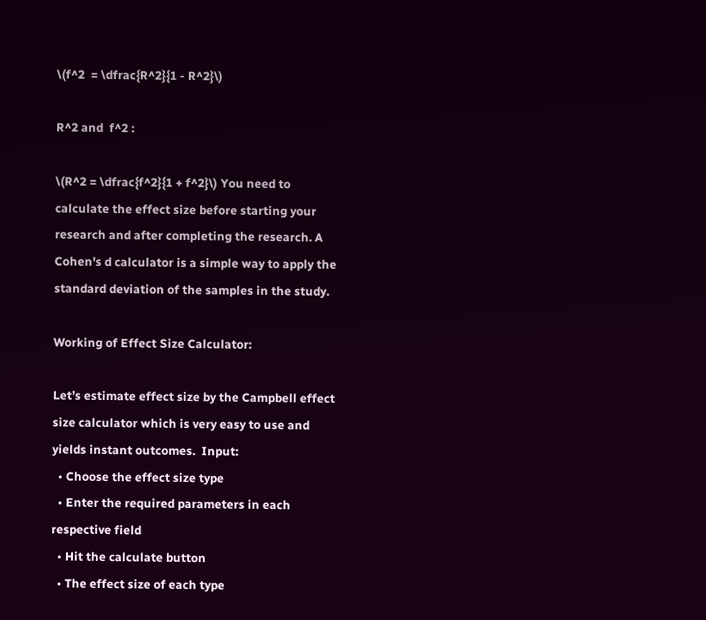\(f^2  = \dfrac{R^2}{1 - R^2}\)

R^2 and  f^2 :

\(R^2 = \dfrac{f^2}{1 + f^2}\) You need to calculate the effect size before starting your research and after completing the research. A Cohen's d calculator is a simple way to apply the standard deviation of the samples in the study.

Working of Effect Size Calculator:

Let’s estimate effect size by the Campbell effect size calculator which is very easy to use and yields instant outcomes.  Input:
  • Choose the effect size type
  • Enter the required parameters in each respective field
  • Hit the calculate button
  • The effect size of each type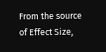From the source of Effect Size,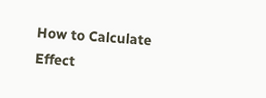How to Calculate Effect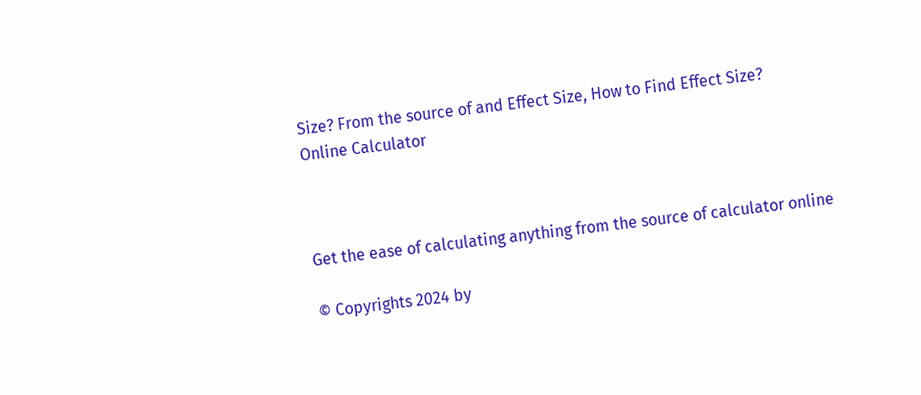Size? From the source of and Effect Size, How to Find Effect Size?
Online Calculator



Get the ease of calculating anything from the source of calculator online

© Copyrights 2024 by